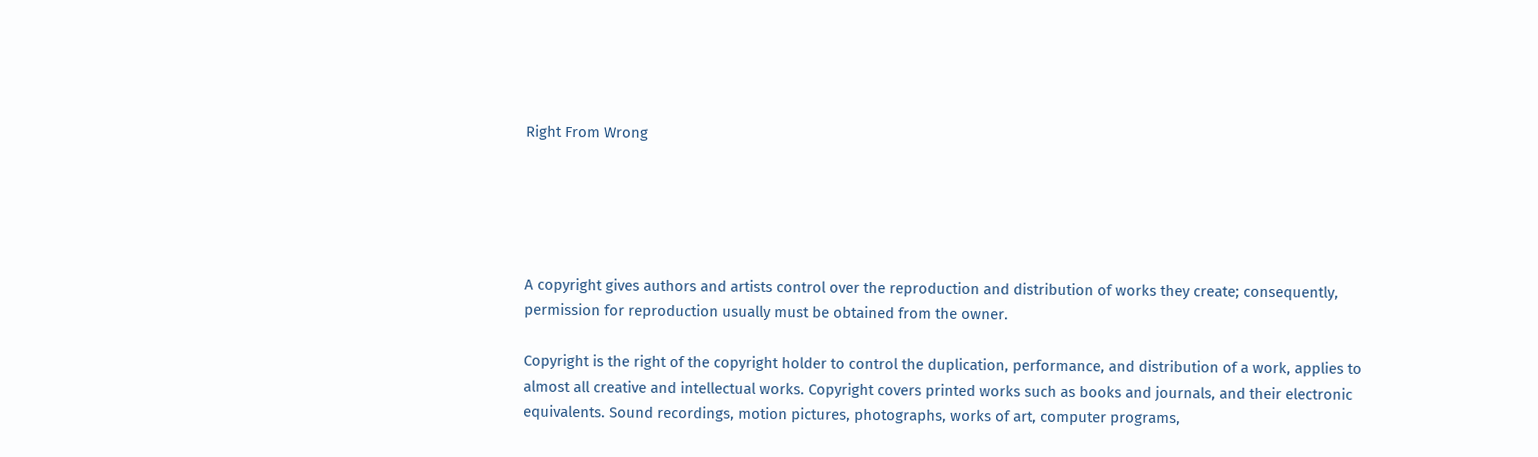Right From Wrong





A copyright gives authors and artists control over the reproduction and distribution of works they create; consequently, permission for reproduction usually must be obtained from the owner.

Copyright is the right of the copyright holder to control the duplication, performance, and distribution of a work, applies to almost all creative and intellectual works. Copyright covers printed works such as books and journals, and their electronic equivalents. Sound recordings, motion pictures, photographs, works of art, computer programs,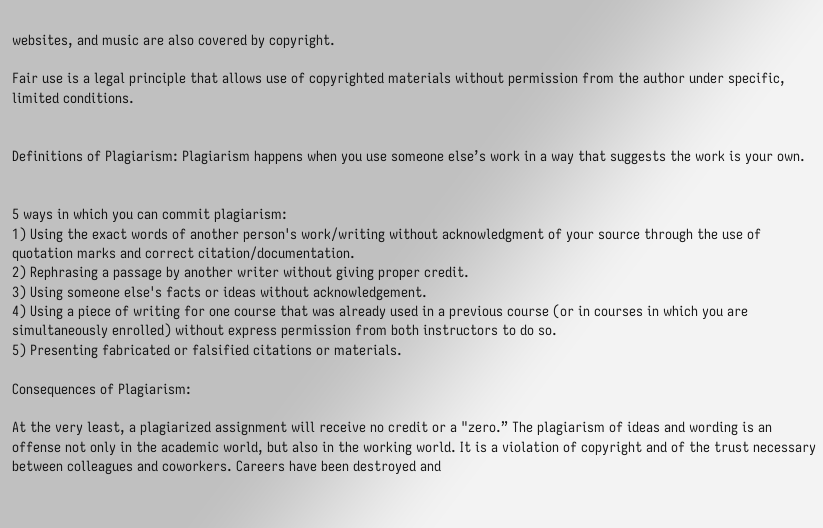websites, and music are also covered by copyright.

Fair use is a legal principle that allows use of copyrighted materials without permission from the author under specific, limited conditions.


Definitions of Plagiarism: Plagiarism happens when you use someone else’s work in a way that suggests the work is your own.


5 ways in which you can commit plagiarism:
1) Using the exact words of another person's work/writing without acknowledgment of your source through the use of quotation marks and correct citation/documentation.
2) Rephrasing a passage by another writer without giving proper credit.
3) Using someone else's facts or ideas without acknowledgement.
4) Using a piece of writing for one course that was already used in a previous course (or in courses in which you are simultaneously enrolled) without express permission from both instructors to do so.
5) Presenting fabricated or falsified citations or materials.

Consequences of Plagiarism:

At the very least, a plagiarized assignment will receive no credit or a "zero.” The plagiarism of ideas and wording is an offense not only in the academic world, but also in the working world. It is a violation of copyright and of the trust necessary between colleagues and coworkers. Careers have been destroyed and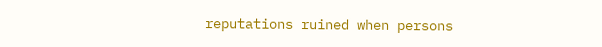reputations ruined when persons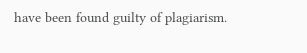have been found guilty of plagiarism.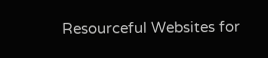Resourceful Websites for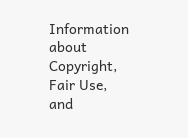Information about Copyright, Fair Use, and